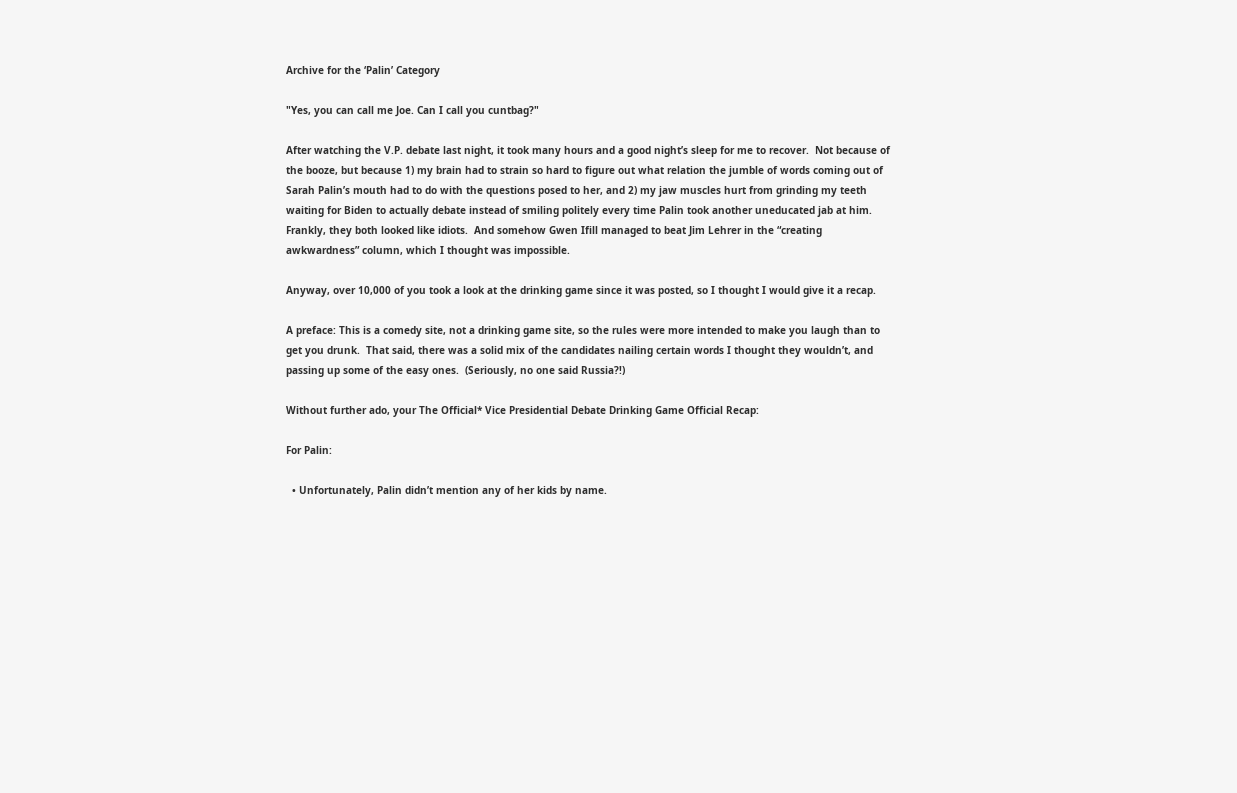Archive for the ‘Palin’ Category

"Yes, you can call me Joe. Can I call you cuntbag?"

After watching the V.P. debate last night, it took many hours and a good night’s sleep for me to recover.  Not because of the booze, but because 1) my brain had to strain so hard to figure out what relation the jumble of words coming out of Sarah Palin’s mouth had to do with the questions posed to her, and 2) my jaw muscles hurt from grinding my teeth waiting for Biden to actually debate instead of smiling politely every time Palin took another uneducated jab at him.  Frankly, they both looked like idiots.  And somehow Gwen Ifill managed to beat Jim Lehrer in the “creating awkwardness” column, which I thought was impossible.

Anyway, over 10,000 of you took a look at the drinking game since it was posted, so I thought I would give it a recap.

A preface: This is a comedy site, not a drinking game site, so the rules were more intended to make you laugh than to get you drunk.  That said, there was a solid mix of the candidates nailing certain words I thought they wouldn’t, and passing up some of the easy ones.  (Seriously, no one said Russia?!)

Without further ado, your The Official* Vice Presidential Debate Drinking Game Official Recap:

For Palin:

  • Unfortunately, Palin didn’t mention any of her kids by name.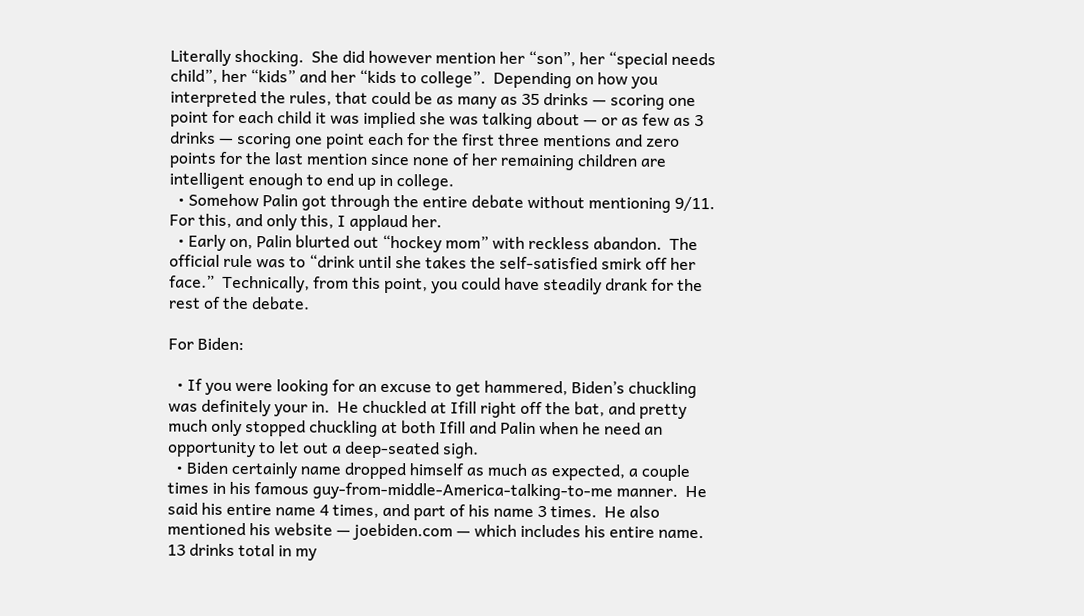Literally shocking.  She did however mention her “son”, her “special needs child”, her “kids” and her “kids to college”.  Depending on how you interpreted the rules, that could be as many as 35 drinks — scoring one point for each child it was implied she was talking about — or as few as 3 drinks — scoring one point each for the first three mentions and zero points for the last mention since none of her remaining children are intelligent enough to end up in college.
  • Somehow Palin got through the entire debate without mentioning 9/11.  For this, and only this, I applaud her.
  • Early on, Palin blurted out “hockey mom” with reckless abandon.  The official rule was to “drink until she takes the self-satisfied smirk off her face.”  Technically, from this point, you could have steadily drank for the rest of the debate.

For Biden:

  • If you were looking for an excuse to get hammered, Biden’s chuckling was definitely your in.  He chuckled at Ifill right off the bat, and pretty much only stopped chuckling at both Ifill and Palin when he need an opportunity to let out a deep-seated sigh.
  • Biden certainly name dropped himself as much as expected, a couple times in his famous guy-from-middle-America-talking-to-me manner.  He said his entire name 4 times, and part of his name 3 times.  He also mentioned his website — joebiden.com — which includes his entire name.  13 drinks total in my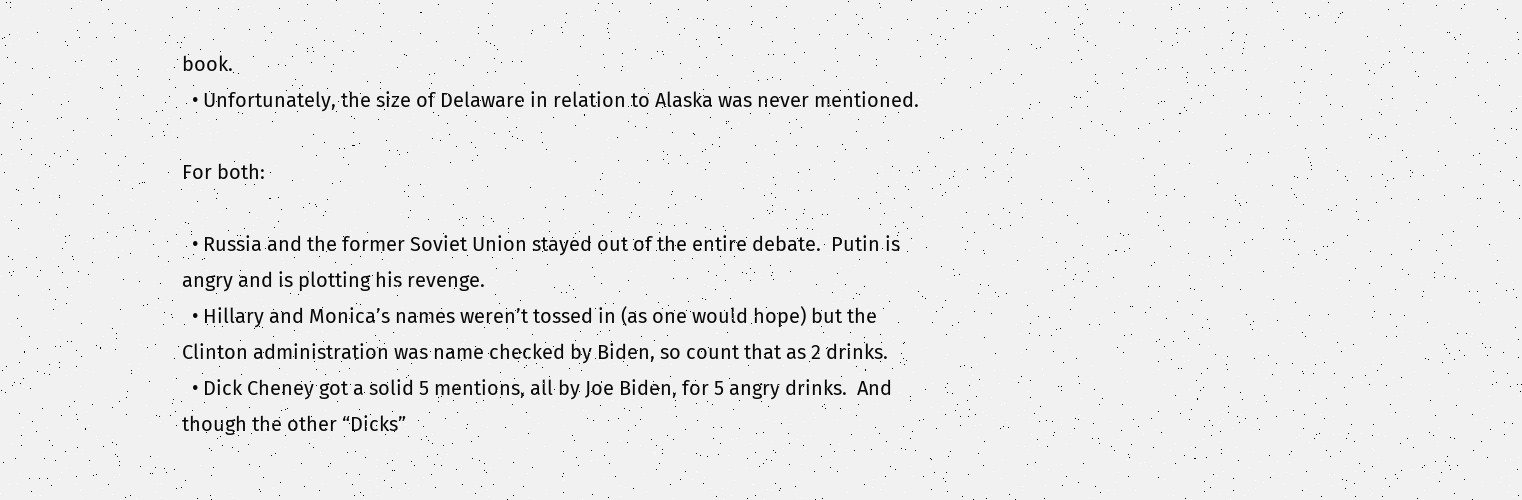book.
  • Unfortunately, the size of Delaware in relation to Alaska was never mentioned.

For both:

  • Russia and the former Soviet Union stayed out of the entire debate.  Putin is angry and is plotting his revenge.
  • Hillary and Monica’s names weren’t tossed in (as one would hope) but the Clinton administration was name checked by Biden, so count that as 2 drinks.
  • Dick Cheney got a solid 5 mentions, all by Joe Biden, for 5 angry drinks.  And though the other “Dicks”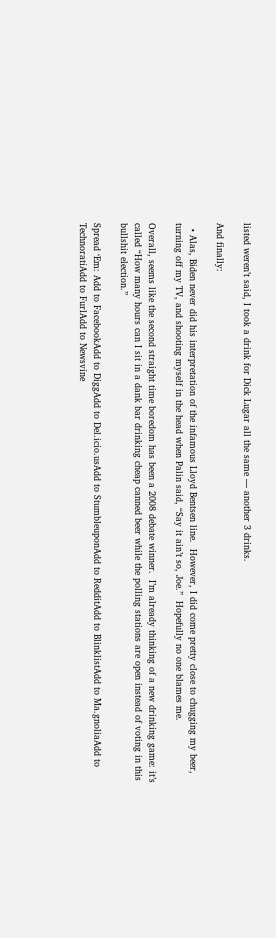listed weren’t said, I took a drink for Dick Lugar all the same — another 3 drinks.

And finally:

  • Alas, Biden never did his interpretation of the infamous Lloyd Bentsen line.  However, I did come pretty close to chugging my beer, turning off my TV, and shooting myself in the head when Palin said, “Say it ain’t so, Joe.”  Hopefully no one blames me.

Overall, seems like the second straight time boredom has been a 2008 debate winner.  I’m already thinking of a new drinking game: it’s called “How many hours can I sit in a dank bar drinking cheap canned beer while the polling stations are open instead of voting in this bullshit election.”

Spread ‘Em: Add to FacebookAdd to DiggAdd to Del.icio.usAdd to StumbleuponAdd to RedditAdd to BlinklistAdd to Ma.gnoliaAdd to TechnoratiAdd to FurlAdd to Newsvine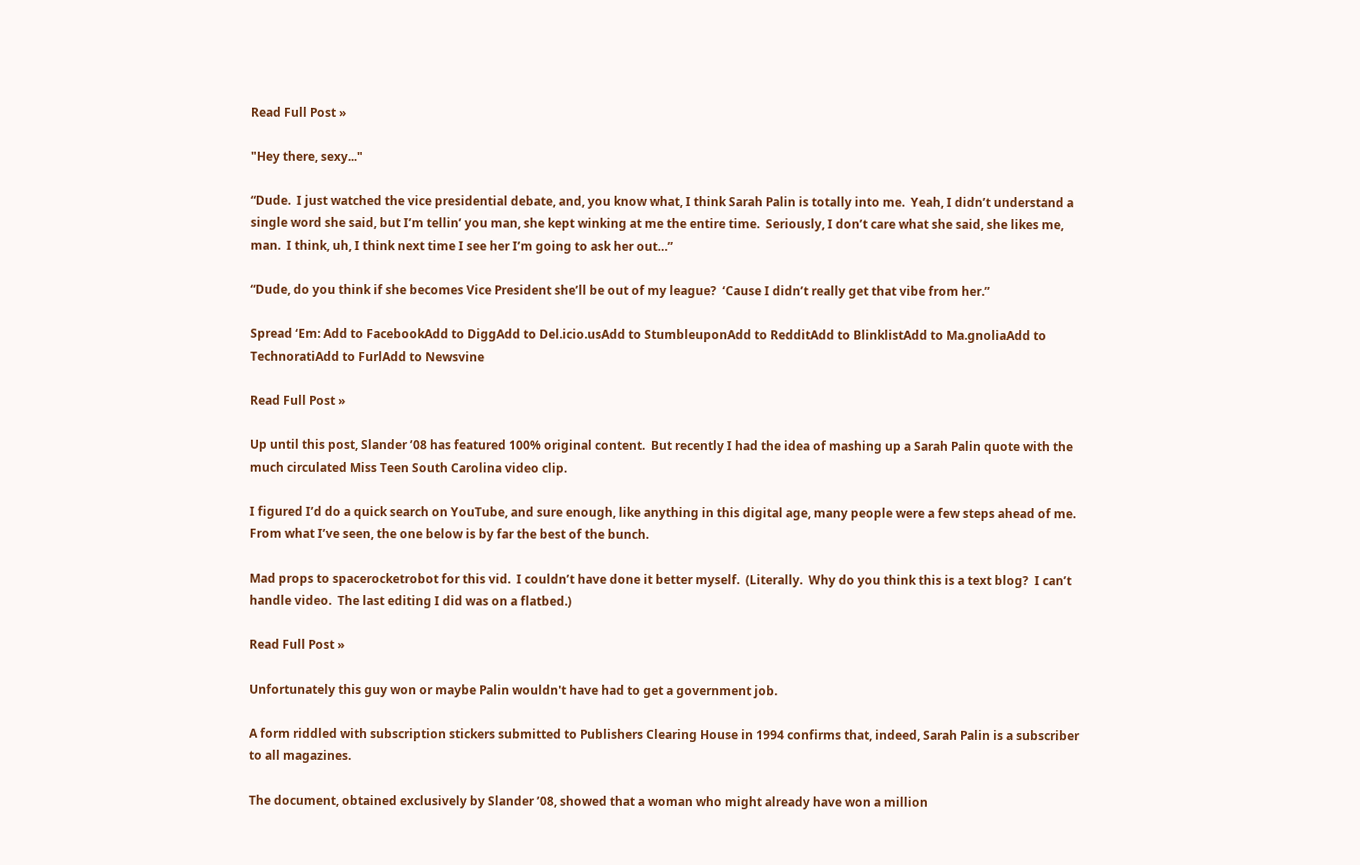Read Full Post »

"Hey there, sexy..."

“Dude.  I just watched the vice presidential debate, and, you know what, I think Sarah Palin is totally into me.  Yeah, I didn’t understand a single word she said, but I’m tellin’ you man, she kept winking at me the entire time.  Seriously, I don’t care what she said, she likes me, man.  I think, uh, I think next time I see her I’m going to ask her out…”

“Dude, do you think if she becomes Vice President she’ll be out of my league?  ‘Cause I didn’t really get that vibe from her.”

Spread ‘Em: Add to FacebookAdd to DiggAdd to Del.icio.usAdd to StumbleuponAdd to RedditAdd to BlinklistAdd to Ma.gnoliaAdd to TechnoratiAdd to FurlAdd to Newsvine

Read Full Post »

Up until this post, Slander ’08 has featured 100% original content.  But recently I had the idea of mashing up a Sarah Palin quote with the much circulated Miss Teen South Carolina video clip.

I figured I’d do a quick search on YouTube, and sure enough, like anything in this digital age, many people were a few steps ahead of me.  From what I’ve seen, the one below is by far the best of the bunch.

Mad props to spacerocketrobot for this vid.  I couldn’t have done it better myself.  (Literally.  Why do you think this is a text blog?  I can’t handle video.  The last editing I did was on a flatbed.)

Read Full Post »

Unfortunately this guy won or maybe Palin wouldn't have had to get a government job.

A form riddled with subscription stickers submitted to Publishers Clearing House in 1994 confirms that, indeed, Sarah Palin is a subscriber to all magazines.

The document, obtained exclusively by Slander ’08, showed that a woman who might already have won a million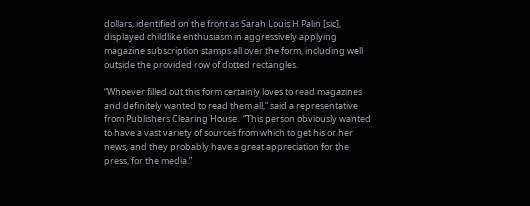dollars, identified on the front as Sarah Louis H Palin [sic], displayed childlike enthusiasm in aggressively applying magazine subscription stamps all over the form, including well outside the provided row of dotted rectangles.

“Whoever filled out this form certainly loves to read magazines and definitely wanted to read them all,” said a representative from Publishers Clearing House.  “This person obviously wanted to have a vast variety of sources from which to get his or her news, and they probably have a great appreciation for the press, for the media.”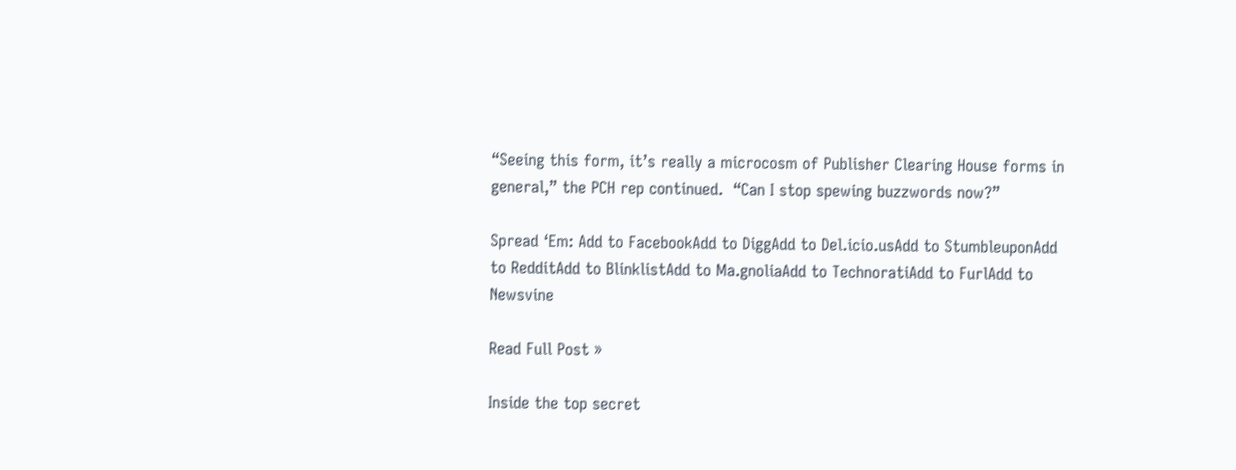“Seeing this form, it’s really a microcosm of Publisher Clearing House forms in general,” the PCH rep continued.  “Can I stop spewing buzzwords now?”

Spread ‘Em: Add to FacebookAdd to DiggAdd to Del.icio.usAdd to StumbleuponAdd to RedditAdd to BlinklistAdd to Ma.gnoliaAdd to TechnoratiAdd to FurlAdd to Newsvine

Read Full Post »

Inside the top secret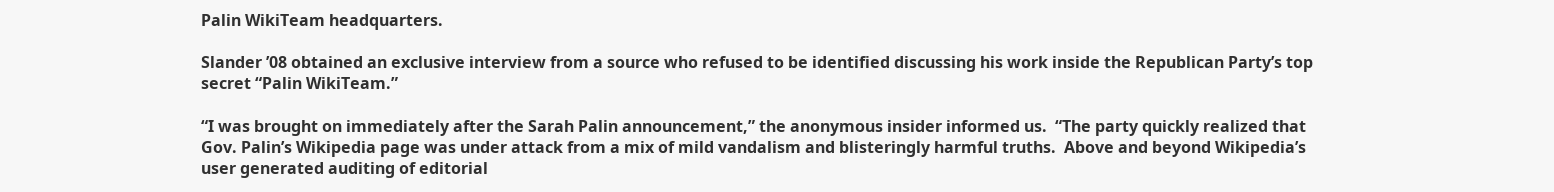Palin WikiTeam headquarters.

Slander ’08 obtained an exclusive interview from a source who refused to be identified discussing his work inside the Republican Party’s top secret “Palin WikiTeam.”

“I was brought on immediately after the Sarah Palin announcement,” the anonymous insider informed us.  “The party quickly realized that Gov. Palin’s Wikipedia page was under attack from a mix of mild vandalism and blisteringly harmful truths.  Above and beyond Wikipedia’s user generated auditing of editorial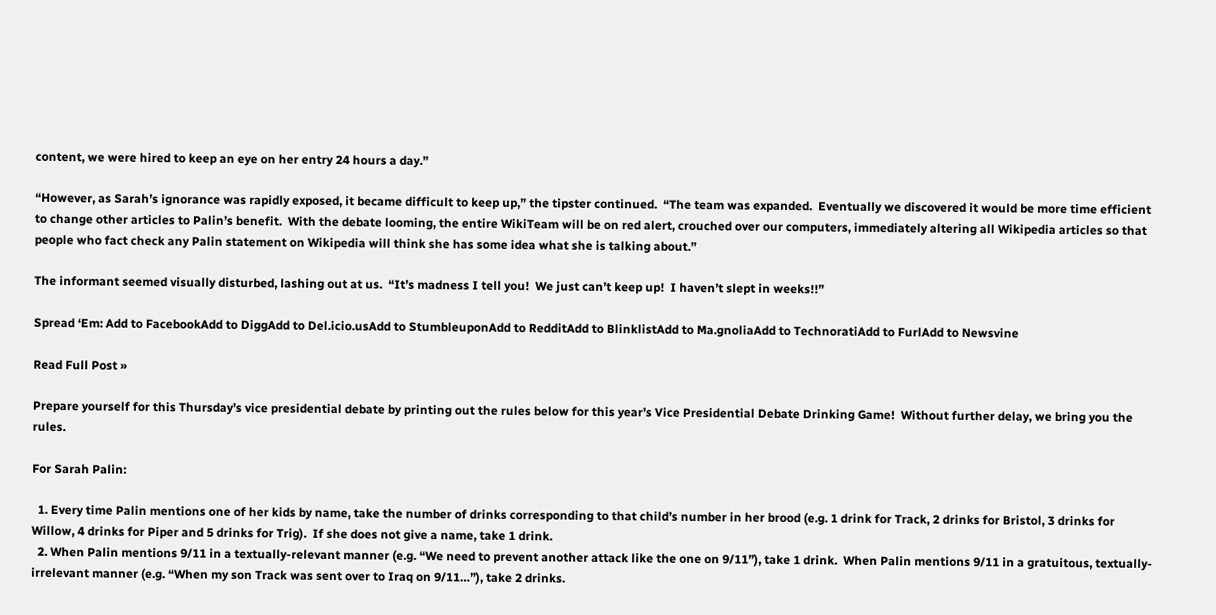content, we were hired to keep an eye on her entry 24 hours a day.”

“However, as Sarah’s ignorance was rapidly exposed, it became difficult to keep up,” the tipster continued.  “The team was expanded.  Eventually we discovered it would be more time efficient to change other articles to Palin’s benefit.  With the debate looming, the entire WikiTeam will be on red alert, crouched over our computers, immediately altering all Wikipedia articles so that people who fact check any Palin statement on Wikipedia will think she has some idea what she is talking about.”

The informant seemed visually disturbed, lashing out at us.  “It’s madness I tell you!  We just can’t keep up!  I haven’t slept in weeks!!”

Spread ‘Em: Add to FacebookAdd to DiggAdd to Del.icio.usAdd to StumbleuponAdd to RedditAdd to BlinklistAdd to Ma.gnoliaAdd to TechnoratiAdd to FurlAdd to Newsvine

Read Full Post »

Prepare yourself for this Thursday’s vice presidential debate by printing out the rules below for this year’s Vice Presidential Debate Drinking Game!  Without further delay, we bring you the rules.

For Sarah Palin:

  1. Every time Palin mentions one of her kids by name, take the number of drinks corresponding to that child’s number in her brood (e.g. 1 drink for Track, 2 drinks for Bristol, 3 drinks for Willow, 4 drinks for Piper and 5 drinks for Trig).  If she does not give a name, take 1 drink.
  2. When Palin mentions 9/11 in a textually-relevant manner (e.g. “We need to prevent another attack like the one on 9/11”), take 1 drink.  When Palin mentions 9/11 in a gratuitous, textually-irrelevant manner (e.g. “When my son Track was sent over to Iraq on 9/11…”), take 2 drinks.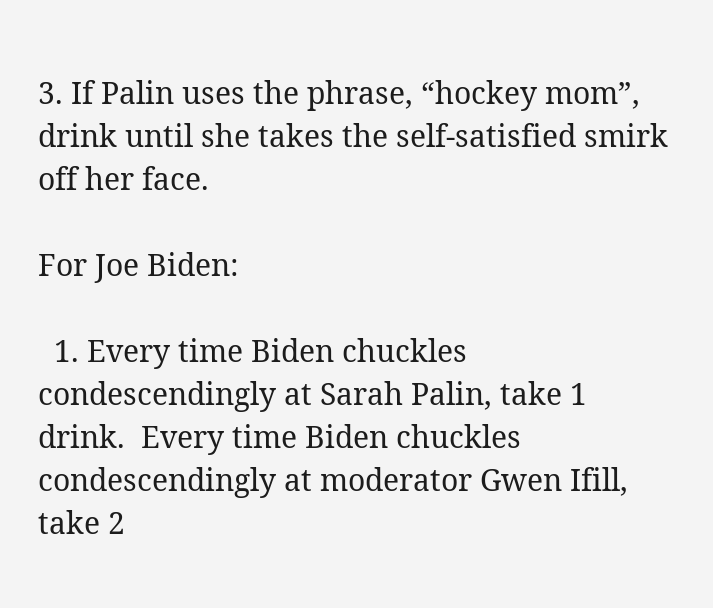3. If Palin uses the phrase, “hockey mom”, drink until she takes the self-satisfied smirk off her face.

For Joe Biden:

  1. Every time Biden chuckles condescendingly at Sarah Palin, take 1 drink.  Every time Biden chuckles condescendingly at moderator Gwen Ifill, take 2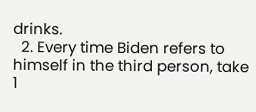drinks.
  2. Every time Biden refers to himself in the third person, take 1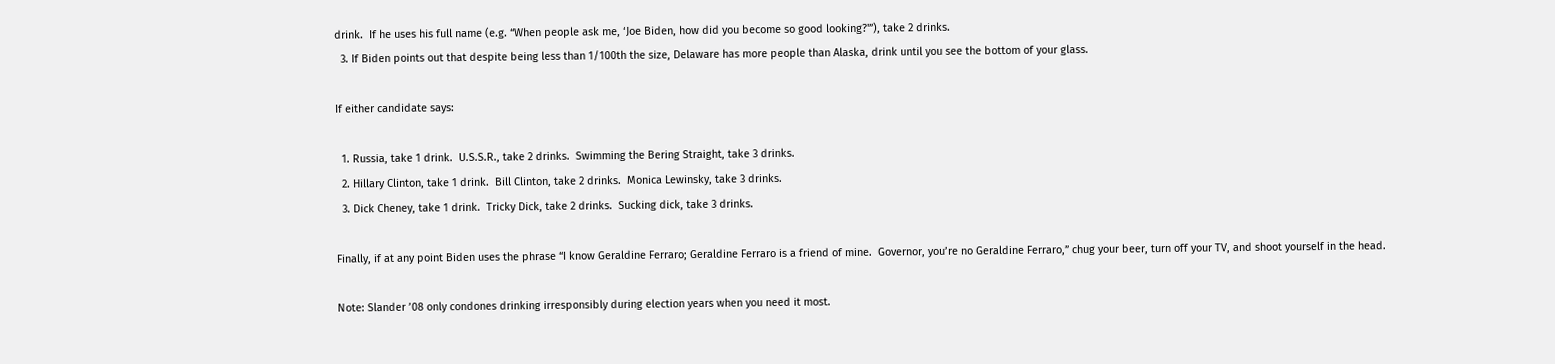drink.  If he uses his full name (e.g. “When people ask me, ‘Joe Biden, how did you become so good looking?'”), take 2 drinks.
  3. If Biden points out that despite being less than 1/100th the size, Delaware has more people than Alaska, drink until you see the bottom of your glass.

If either candidate says:

  1. Russia, take 1 drink.  U.S.S.R., take 2 drinks.  Swimming the Bering Straight, take 3 drinks.
  2. Hillary Clinton, take 1 drink.  Bill Clinton, take 2 drinks.  Monica Lewinsky, take 3 drinks.
  3. Dick Cheney, take 1 drink.  Tricky Dick, take 2 drinks.  Sucking dick, take 3 drinks.

Finally, if at any point Biden uses the phrase “I know Geraldine Ferraro; Geraldine Ferraro is a friend of mine.  Governor, you’re no Geraldine Ferraro,” chug your beer, turn off your TV, and shoot yourself in the head.

Note: Slander ’08 only condones drinking irresponsibly during election years when you need it most.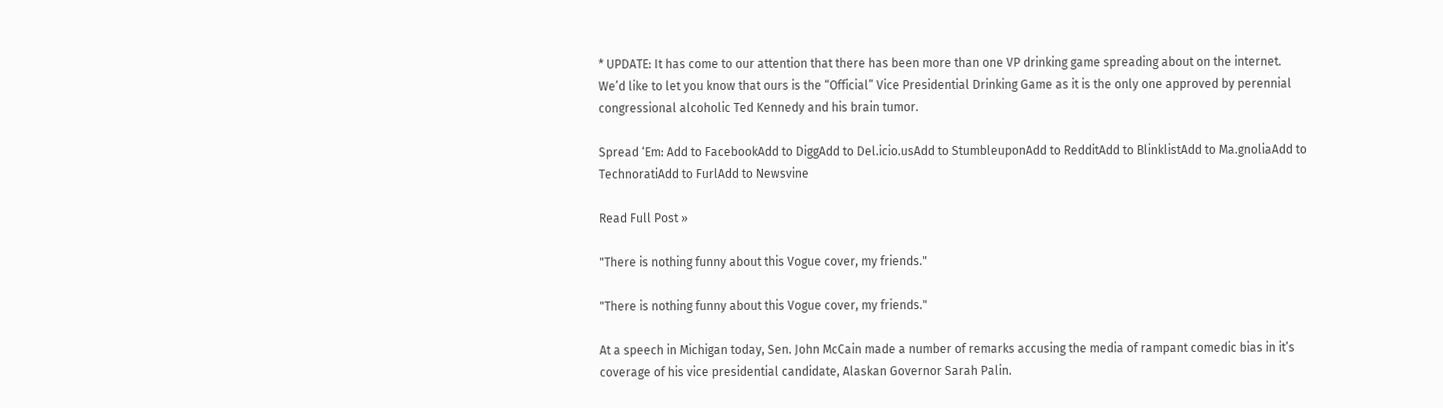* UPDATE: It has come to our attention that there has been more than one VP drinking game spreading about on the internet.  We’d like to let you know that ours is the “Official” Vice Presidential Drinking Game as it is the only one approved by perennial congressional alcoholic Ted Kennedy and his brain tumor.

Spread ‘Em: Add to FacebookAdd to DiggAdd to Del.icio.usAdd to StumbleuponAdd to RedditAdd to BlinklistAdd to Ma.gnoliaAdd to TechnoratiAdd to FurlAdd to Newsvine

Read Full Post »

"There is nothing funny about this Vogue cover, my friends."

"There is nothing funny about this Vogue cover, my friends."

At a speech in Michigan today, Sen. John McCain made a number of remarks accusing the media of rampant comedic bias in it’s coverage of his vice presidential candidate, Alaskan Governor Sarah Palin.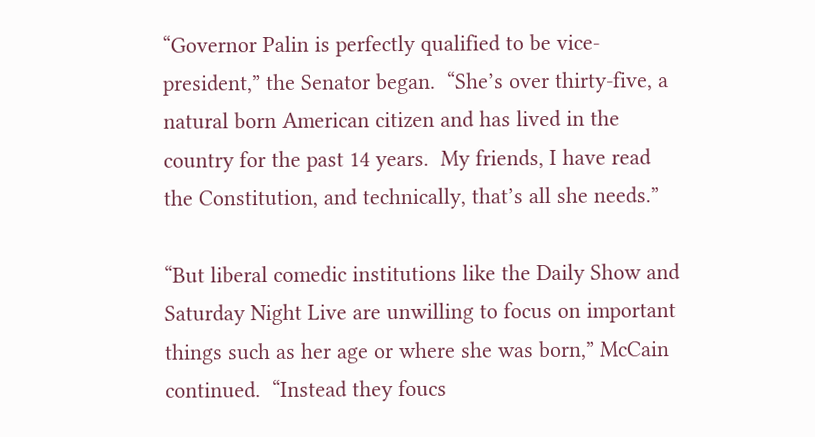“Governor Palin is perfectly qualified to be vice-president,” the Senator began.  “She’s over thirty-five, a natural born American citizen and has lived in the country for the past 14 years.  My friends, I have read the Constitution, and technically, that’s all she needs.”

“But liberal comedic institutions like the Daily Show and Saturday Night Live are unwilling to focus on important things such as her age or where she was born,” McCain continued.  “Instead they foucs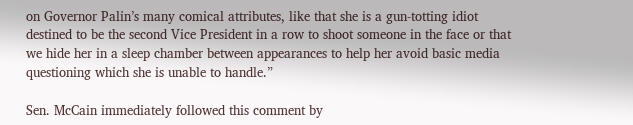on Governor Palin’s many comical attributes, like that she is a gun-totting idiot destined to be the second Vice President in a row to shoot someone in the face or that we hide her in a sleep chamber between appearances to help her avoid basic media questioning which she is unable to handle.”

Sen. McCain immediately followed this comment by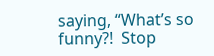saying, “What’s so funny?!  Stop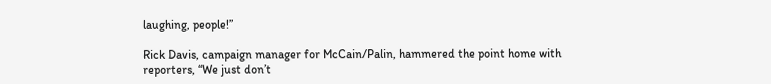laughing, people!”

Rick Davis, campaign manager for McCain/Palin, hammered the point home with reporters, “We just don’t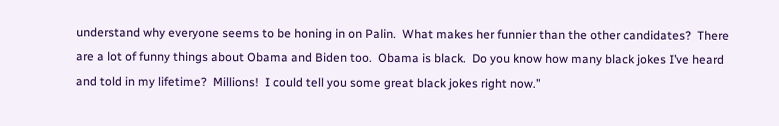understand why everyone seems to be honing in on Palin.  What makes her funnier than the other candidates?  There are a lot of funny things about Obama and Biden too.  Obama is black.  Do you know how many black jokes I’ve heard and told in my lifetime?  Millions!  I could tell you some great black jokes right now.”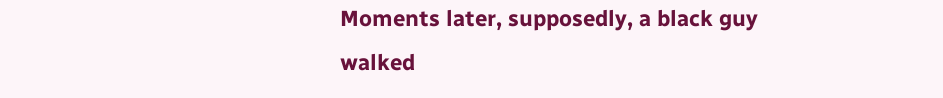Moments later, supposedly, a black guy walked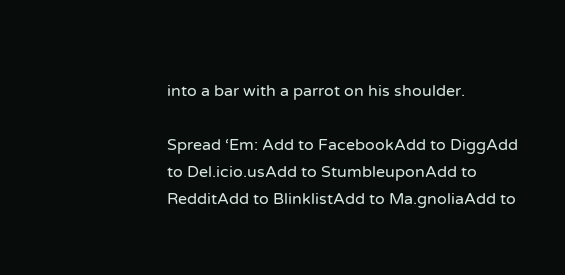into a bar with a parrot on his shoulder.

Spread ‘Em: Add to FacebookAdd to DiggAdd to Del.icio.usAdd to StumbleuponAdd to RedditAdd to BlinklistAdd to Ma.gnoliaAdd to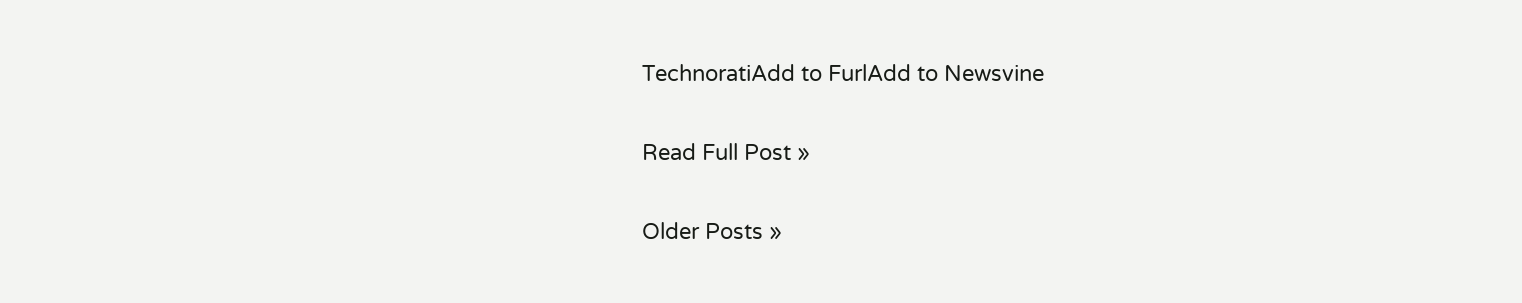TechnoratiAdd to FurlAdd to Newsvine

Read Full Post »

Older Posts »